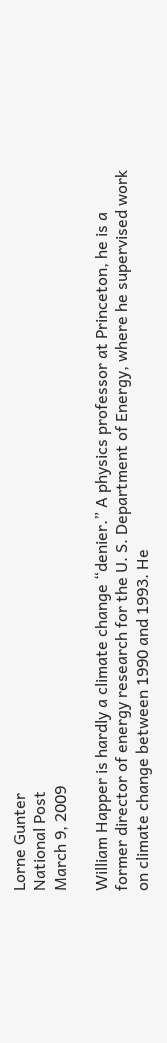Lorne Gunter
National Post
March 9, 2009

William Happer is hardly a climate change “denier.” A physics professor at Princeton, he is a former director of energy research for the U. S. Department of Energy, where he supervised work on climate change between 1990 and 1993. He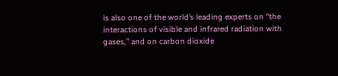is also one of the world’s leading experts on “the interactions of visible and infrared radiation with gases,” and on carbon dioxide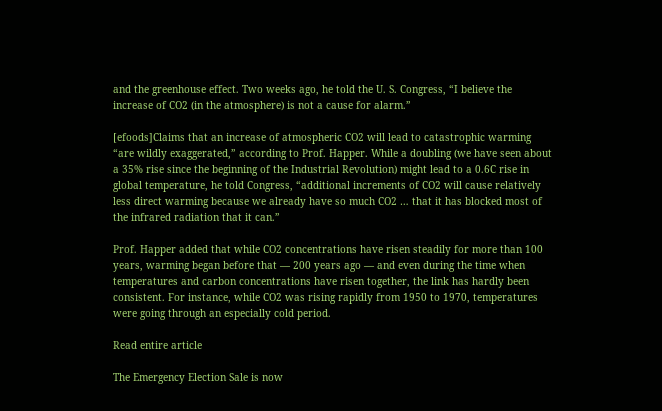and the greenhouse effect. Two weeks ago, he told the U. S. Congress, “I believe the increase of CO2 (in the atmosphere) is not a cause for alarm.”

[efoods]Claims that an increase of atmospheric CO2 will lead to catastrophic warming “are wildly exaggerated,” according to Prof. Happer. While a doubling (we have seen about a 35% rise since the beginning of the Industrial Revolution) might lead to a 0.6C rise in global temperature, he told Congress, “additional increments of CO2 will cause relatively less direct warming because we already have so much CO2 … that it has blocked most of the infrared radiation that it can.”

Prof. Happer added that while CO2 concentrations have risen steadily for more than 100 years, warming began before that — 200 years ago — and even during the time when temperatures and carbon concentrations have risen together, the link has hardly been consistent. For instance, while CO2 was rising rapidly from 1950 to 1970, temperatures were going through an especially cold period.

Read entire article

The Emergency Election Sale is now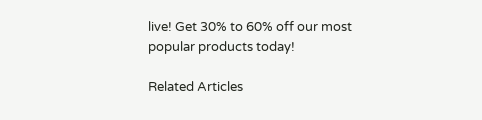live! Get 30% to 60% off our most popular products today!

Related Articles